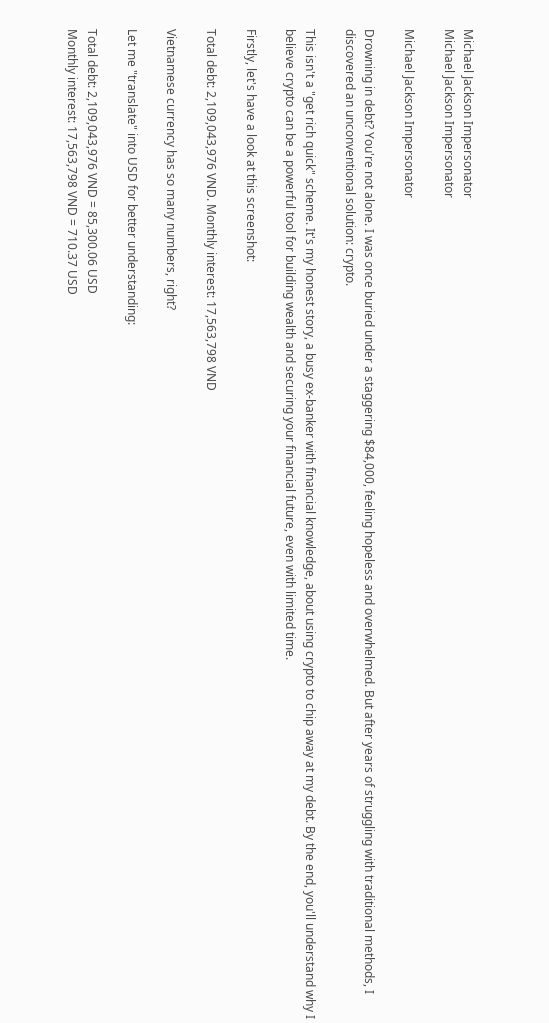Michael Jackson Impersonator
Michael Jackson Impersonator

Michael Jackson Impersonator

Drowning in debt? You're not alone. I was once buried under a staggering $84,000, feeling hopeless and overwhelmed. But after years of struggling with traditional methods, I discovered an unconventional solution: crypto.

This isn't a "get rich quick" scheme. It's my honest story, a busy ex-banker with financial knowledge, about using crypto to chip away at my debt. By the end, you'll understand why I believe crypto can be a powerful tool for building wealth and securing your financial future, even with limited time.

Firstly, let's have a look at this screenshot:

Total debt: 2,109,043,976 VND. Monthly interest: 17,563,798 VND

Vietnamese currency has so many numbers, right?

Let me "translate" into USD for better understanding:

Total debt: 2,109,043,976 VND = 85,300.06 USD
Monthly interest: 17,563,798 VND = 710.37 USD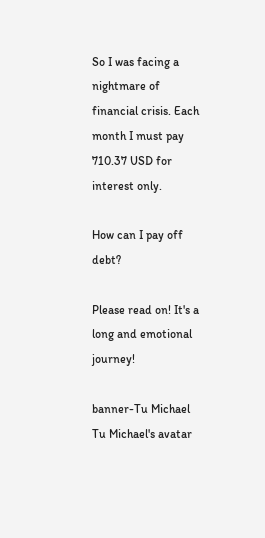So I was facing a nightmare of financial crisis. Each month I must pay 710.37 USD for interest only.

How can I pay off debt?

Please read on! It's a long and emotional journey!

banner-Tu Michael
Tu Michael's avatar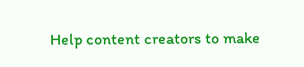Help content creators to make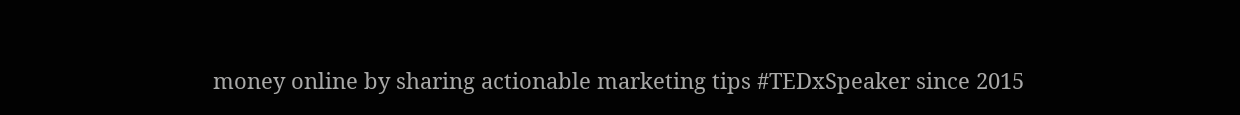money online by sharing actionable marketing tips #TEDxSpeaker since 2015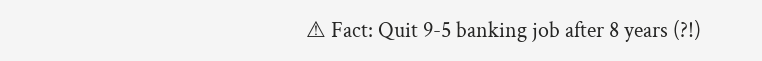⚠ Fact: Quit 9-5 banking job after 8 years (?!)